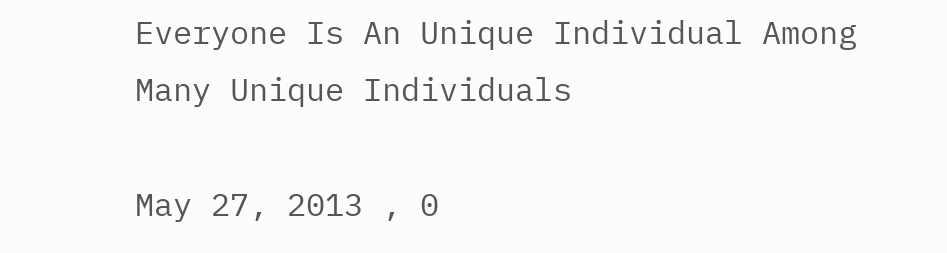Everyone Is An Unique Individual Among Many Unique Individuals

May 27, 2013 , 0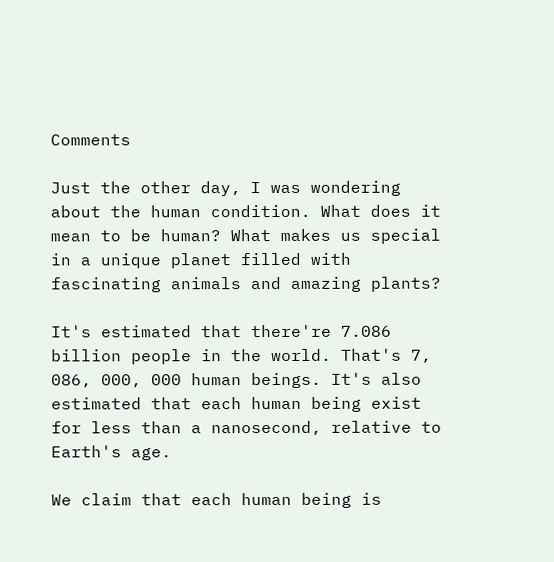Comments

Just the other day, I was wondering about the human condition. What does it mean to be human? What makes us special in a unique planet filled with fascinating animals and amazing plants?

It's estimated that there're 7.086 billion people in the world. That's 7, 086, 000, 000 human beings. It's also estimated that each human being exist for less than a nanosecond, relative to Earth's age.

We claim that each human being is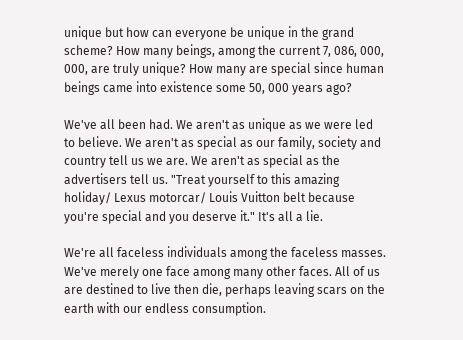unique but how can everyone be unique in the grand scheme? How many beings, among the current 7, 086, 000, 000, are truly unique? How many are special since human beings came into existence some 50, 000 years ago?

We've all been had. We aren't as unique as we were led to believe. We aren't as special as our family, society and country tell us we are. We aren't as special as the advertisers tell us. "Treat yourself to this amazing holiday/ Lexus motorcar/ Louis Vuitton belt because you're special and you deserve it." It's all a lie.

We're all faceless individuals among the faceless masses. We've merely one face among many other faces. All of us are destined to live then die, perhaps leaving scars on the earth with our endless consumption.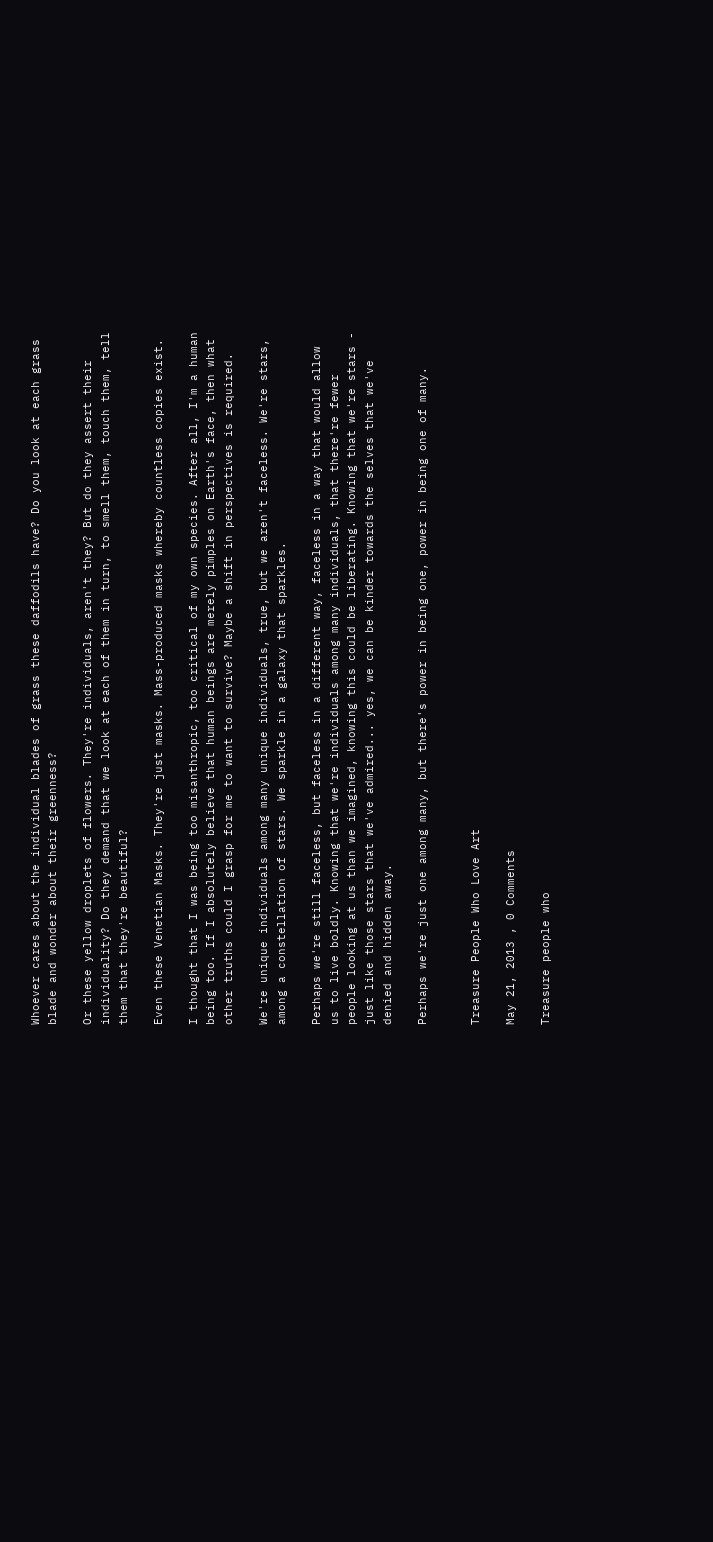Whoever cares about the individual blades of grass these daffodils have? Do you look at each grass blade and wonder about their greenness?

Or these yellow droplets of flowers. They're individuals, aren't they? But do they assert their individuality? Do they demand that we look at each of them in turn, to smell them, touch them, tell them that they're beautiful?

Even these Venetian Masks. They're just masks. Mass-produced masks whereby countless copies exist.

I thought that I was being too misanthropic, too critical of my own species. After all, I'm a human being too. If I absolutely believe that human beings are merely pimples on Earth's face, then what other truths could I grasp for me to want to survive? Maybe a shift in perspectives is required.

We're unique individuals among many unique individuals, true, but we aren't faceless. We're stars, among a constellation of stars. We sparkle in a galaxy that sparkles.

Perhaps we're still faceless, but faceless in a different way, faceless in a way that would allow us to live boldly. Knowing that we're individuals among many individuals, that there're fewer people looking at us than we imagined, knowing this could be liberating. Knowing that we're stars - just like those stars that we've admired... yes, we can be kinder towards the selves that we've denied and hidden away.

Perhaps we're just one among many, but there's power in being one, power in being one of many.


Treasure People Who Love Art

May 21, 2013 , 0 Comments

Treasure people who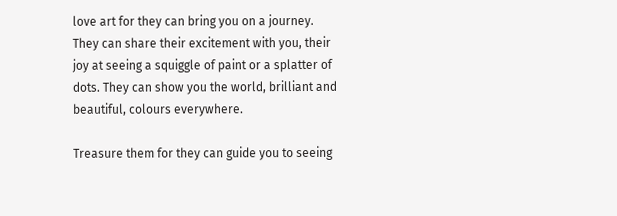love art for they can bring you on a journey. They can share their excitement with you, their joy at seeing a squiggle of paint or a splatter of dots. They can show you the world, brilliant and beautiful, colours everywhere.

Treasure them for they can guide you to seeing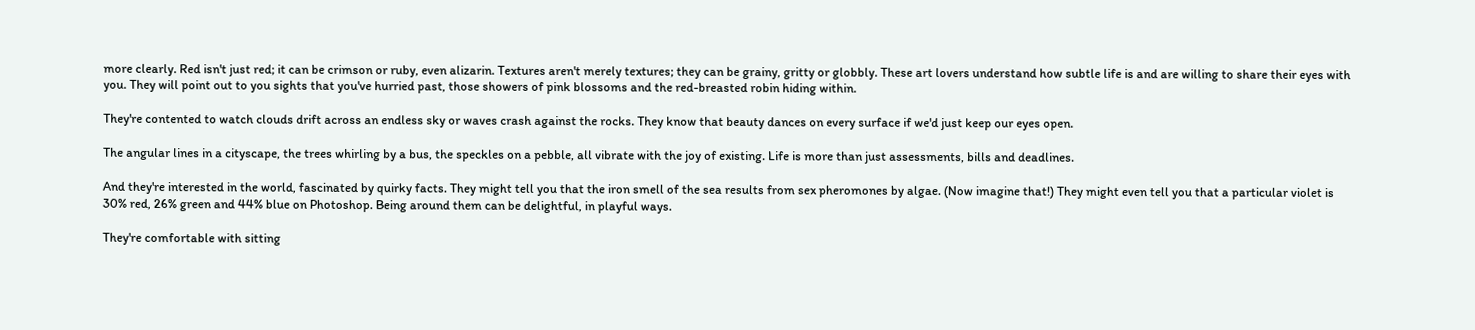more clearly. Red isn't just red; it can be crimson or ruby, even alizarin. Textures aren't merely textures; they can be grainy, gritty or globbly. These art lovers understand how subtle life is and are willing to share their eyes with you. They will point out to you sights that you've hurried past, those showers of pink blossoms and the red-breasted robin hiding within.

They're contented to watch clouds drift across an endless sky or waves crash against the rocks. They know that beauty dances on every surface if we'd just keep our eyes open.

The angular lines in a cityscape, the trees whirling by a bus, the speckles on a pebble, all vibrate with the joy of existing. Life is more than just assessments, bills and deadlines.

And they're interested in the world, fascinated by quirky facts. They might tell you that the iron smell of the sea results from sex pheromones by algae. (Now imagine that!) They might even tell you that a particular violet is 30% red, 26% green and 44% blue on Photoshop. Being around them can be delightful, in playful ways.

They're comfortable with sitting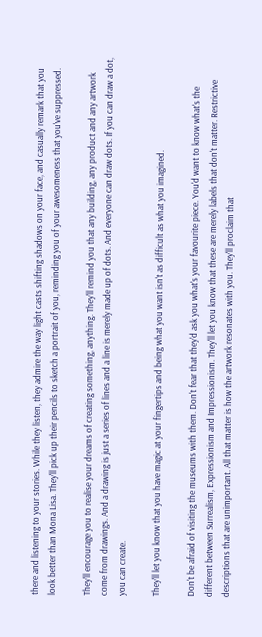there and listening to your stories. While they listen, they admire the way light casts shifting shadows on your face, and casually remark that you look better than Mona Lisa. They'll pick up their pencils to sketch a portrait of you, reminding you of your awesomeness that you've suppressed.

They'll encourage you to realise your dreams of creating something, anything. They'll remind you that any building, any product and any artwork come from drawings. And a drawing is just a series of lines and a line is merely made up of dots. And everyone can draw dots. If you can draw a dot, you can create.

They'll let you know that you have magic at your fingertips and being what you want isn't as difficult as what you imagined.

Don't be afraid of visiting the museums with them. Don't fear that they'd ask you what's your favourite piece. You'd want to know what's the different between Surrealism, Expressionism and Impressionism. They'll let you know that these are merely labels that don't matter. Restrictive descriptions that are unimportant. All that matter is how the artwork resonates with you. They'll proclaim that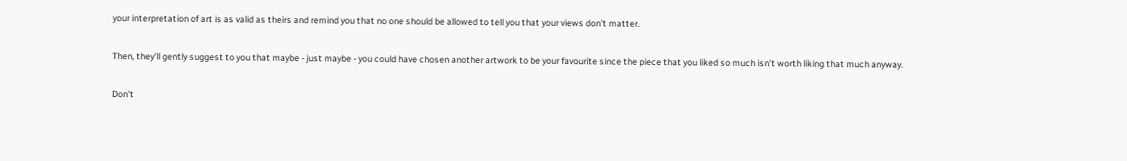your interpretation of art is as valid as theirs and remind you that no one should be allowed to tell you that your views don't matter.

Then, they'll gently suggest to you that maybe - just maybe - you could have chosen another artwork to be your favourite since the piece that you liked so much isn't worth liking that much anyway.

Don't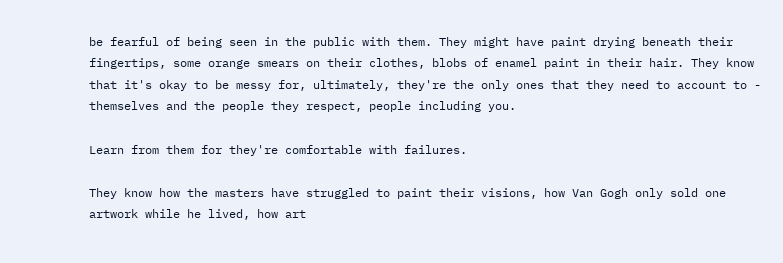be fearful of being seen in the public with them. They might have paint drying beneath their fingertips, some orange smears on their clothes, blobs of enamel paint in their hair. They know that it's okay to be messy for, ultimately, they're the only ones that they need to account to - themselves and the people they respect, people including you.

Learn from them for they're comfortable with failures.

They know how the masters have struggled to paint their visions, how Van Gogh only sold one artwork while he lived, how art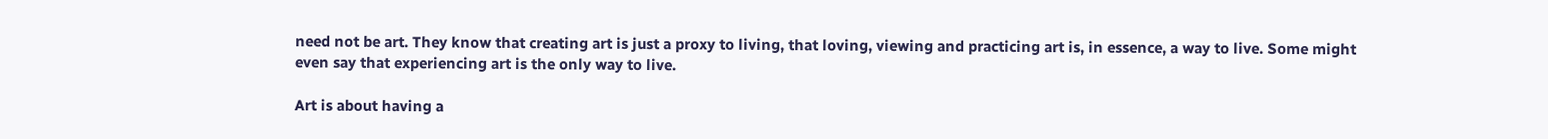need not be art. They know that creating art is just a proxy to living, that loving, viewing and practicing art is, in essence, a way to live. Some might even say that experiencing art is the only way to live.

Art is about having a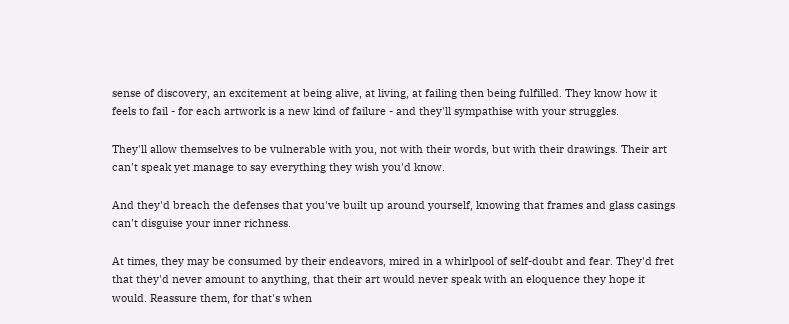sense of discovery, an excitement at being alive, at living, at failing then being fulfilled. They know how it feels to fail - for each artwork is a new kind of failure - and they'll sympathise with your struggles.

They'll allow themselves to be vulnerable with you, not with their words, but with their drawings. Their art can't speak yet manage to say everything they wish you'd know.

And they'd breach the defenses that you've built up around yourself, knowing that frames and glass casings can't disguise your inner richness.

At times, they may be consumed by their endeavors, mired in a whirlpool of self-doubt and fear. They'd fret that they'd never amount to anything, that their art would never speak with an eloquence they hope it would. Reassure them, for that's when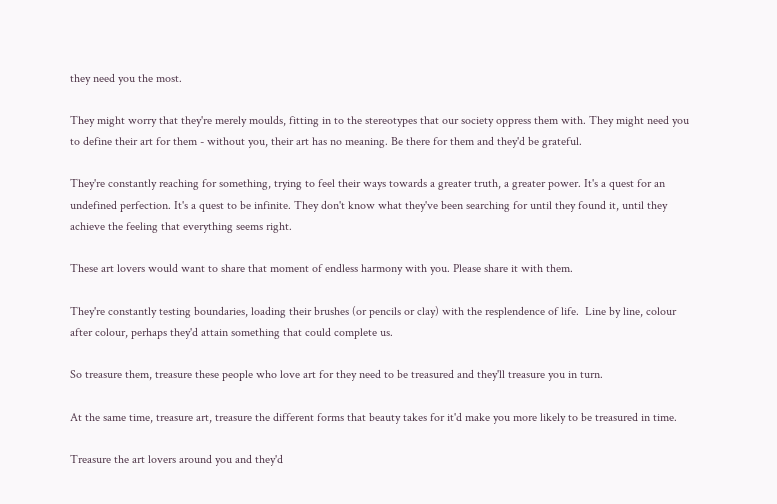they need you the most.

They might worry that they're merely moulds, fitting in to the stereotypes that our society oppress them with. They might need you to define their art for them - without you, their art has no meaning. Be there for them and they'd be grateful.

They're constantly reaching for something, trying to feel their ways towards a greater truth, a greater power. It's a quest for an undefined perfection. It's a quest to be infinite. They don't know what they've been searching for until they found it, until they achieve the feeling that everything seems right.

These art lovers would want to share that moment of endless harmony with you. Please share it with them.

They're constantly testing boundaries, loading their brushes (or pencils or clay) with the resplendence of life.  Line by line, colour after colour, perhaps they'd attain something that could complete us.

So treasure them, treasure these people who love art for they need to be treasured and they'll treasure you in turn.

At the same time, treasure art, treasure the different forms that beauty takes for it'd make you more likely to be treasured in time.

Treasure the art lovers around you and they'd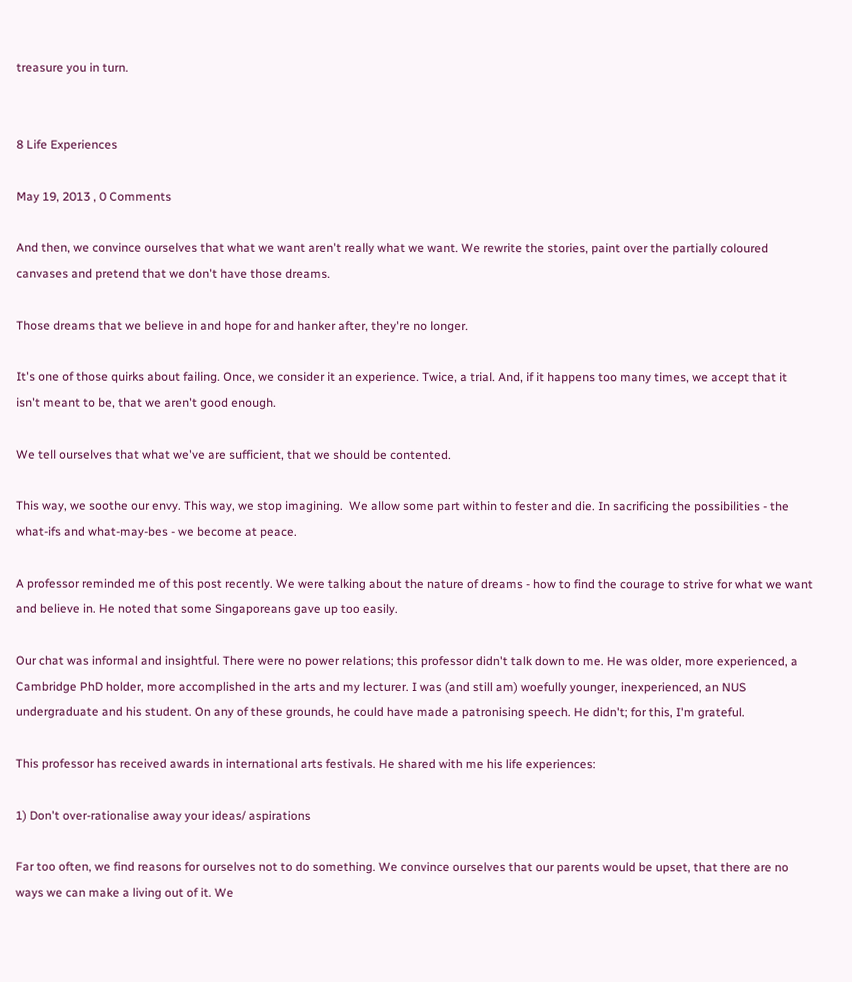treasure you in turn.


8 Life Experiences

May 19, 2013 , 0 Comments

And then, we convince ourselves that what we want aren't really what we want. We rewrite the stories, paint over the partially coloured canvases and pretend that we don't have those dreams.

Those dreams that we believe in and hope for and hanker after, they're no longer.

It's one of those quirks about failing. Once, we consider it an experience. Twice, a trial. And, if it happens too many times, we accept that it isn't meant to be, that we aren't good enough.

We tell ourselves that what we've are sufficient, that we should be contented.

This way, we soothe our envy. This way, we stop imagining.  We allow some part within to fester and die. In sacrificing the possibilities - the what-ifs and what-may-bes - we become at peace.

A professor reminded me of this post recently. We were talking about the nature of dreams - how to find the courage to strive for what we want and believe in. He noted that some Singaporeans gave up too easily.

Our chat was informal and insightful. There were no power relations; this professor didn't talk down to me. He was older, more experienced, a Cambridge PhD holder, more accomplished in the arts and my lecturer. I was (and still am) woefully younger, inexperienced, an NUS undergraduate and his student. On any of these grounds, he could have made a patronising speech. He didn't; for this, I'm grateful.

This professor has received awards in international arts festivals. He shared with me his life experiences:

1) Don't over-rationalise away your ideas/ aspirations

Far too often, we find reasons for ourselves not to do something. We convince ourselves that our parents would be upset, that there are no ways we can make a living out of it. We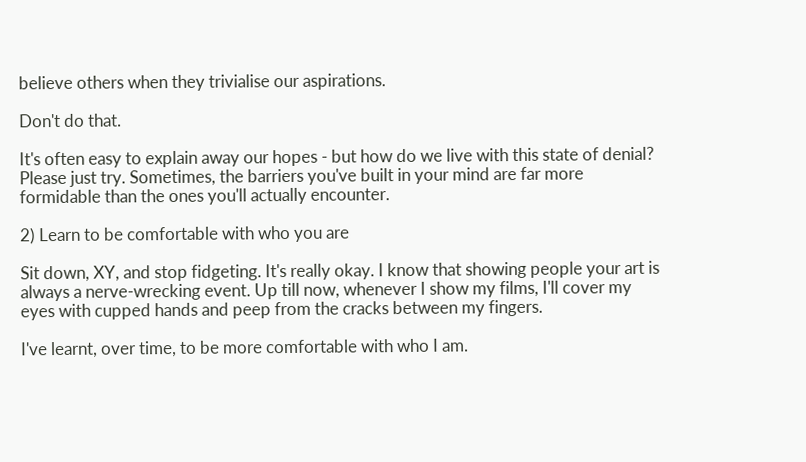believe others when they trivialise our aspirations.

Don't do that.

It's often easy to explain away our hopes - but how do we live with this state of denial? Please just try. Sometimes, the barriers you've built in your mind are far more formidable than the ones you'll actually encounter.

2) Learn to be comfortable with who you are

Sit down, XY, and stop fidgeting. It's really okay. I know that showing people your art is always a nerve-wrecking event. Up till now, whenever I show my films, I'll cover my eyes with cupped hands and peep from the cracks between my fingers.

I've learnt, over time, to be more comfortable with who I am.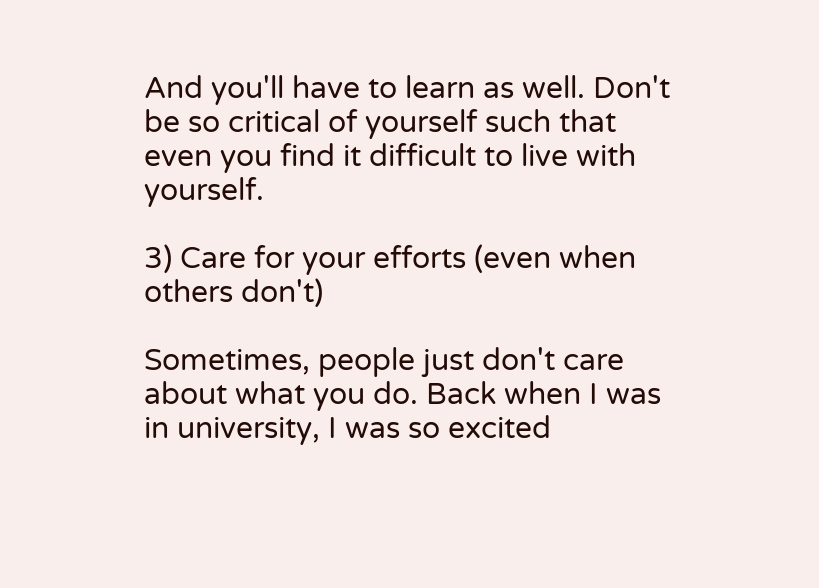And you'll have to learn as well. Don't be so critical of yourself such that even you find it difficult to live with yourself.

3) Care for your efforts (even when others don't)

Sometimes, people just don't care about what you do. Back when I was in university, I was so excited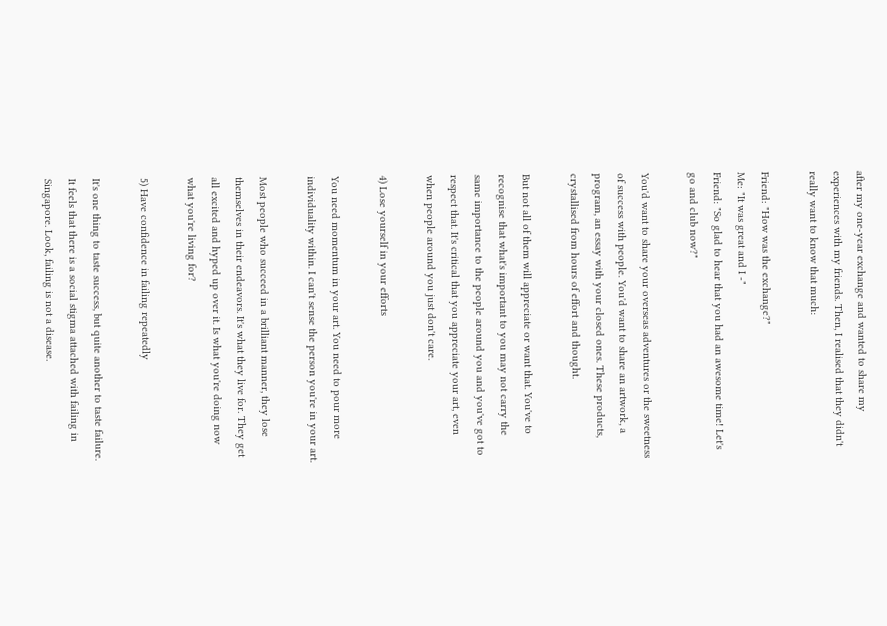after my one-year exchange and wanted to share my experiences with my friends. Then, I realised that they didn't really want to know that much:

Friend: "How was the exchange?"
Me: "It was great and I -"
Friend: "So glad to hear that you had an awesome time! Let's go and club now?"

You'd want to share your overseas adventures or the sweetness of success with people. You'd want to share an artwork, a program, an essay with your closed ones. These products, crystallised from hours of effort and thought.

But not all of them will appreciate or want that. You've to recognise that what's important to you may not carry the same importance to the people around you and you've got to respect that. It's critical that you appreciate your art, even when people around you just don't care.

4) Lose yourself in your efforts

You need momentum in your art. You need to pour more individuality within. I can't sense the person you're in your art.

Most people who succeed in a brilliant manner, they lose themselves in their endeavors. It's what they live for. They get all excited and hyped up over it. Is what you're doing now what you're living for?

5) Have confidence in failing repeatedly

It's one thing to taste success, but quite another to taste failure. It feels that there is a social stigma attached with failing in Singapore. Look, failing is not a disease.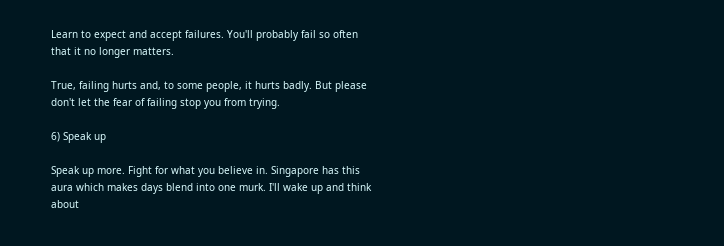Learn to expect and accept failures. You'll probably fail so often that it no longer matters.

True, failing hurts and, to some people, it hurts badly. But please don't let the fear of failing stop you from trying.

6) Speak up

Speak up more. Fight for what you believe in. Singapore has this aura which makes days blend into one murk. I'll wake up and think about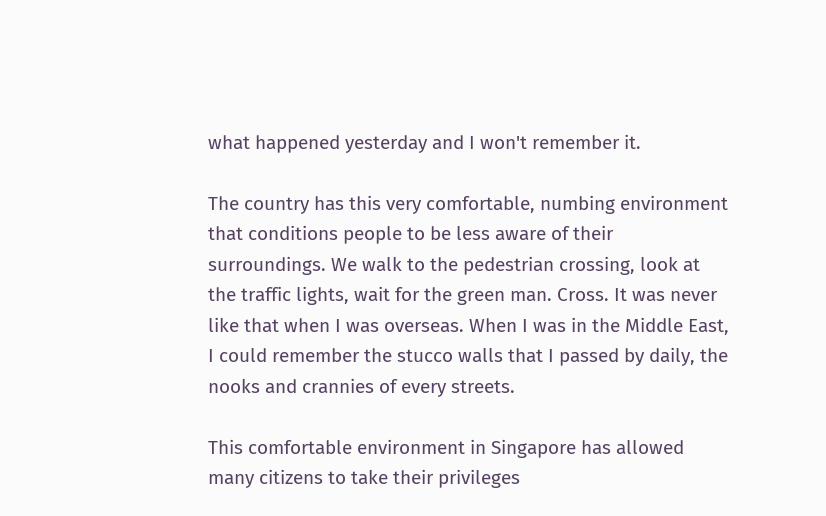what happened yesterday and I won't remember it.

The country has this very comfortable, numbing environment that conditions people to be less aware of their surroundings. We walk to the pedestrian crossing, look at the traffic lights, wait for the green man. Cross. It was never like that when I was overseas. When I was in the Middle East, I could remember the stucco walls that I passed by daily, the nooks and crannies of every streets.

This comfortable environment in Singapore has allowed many citizens to take their privileges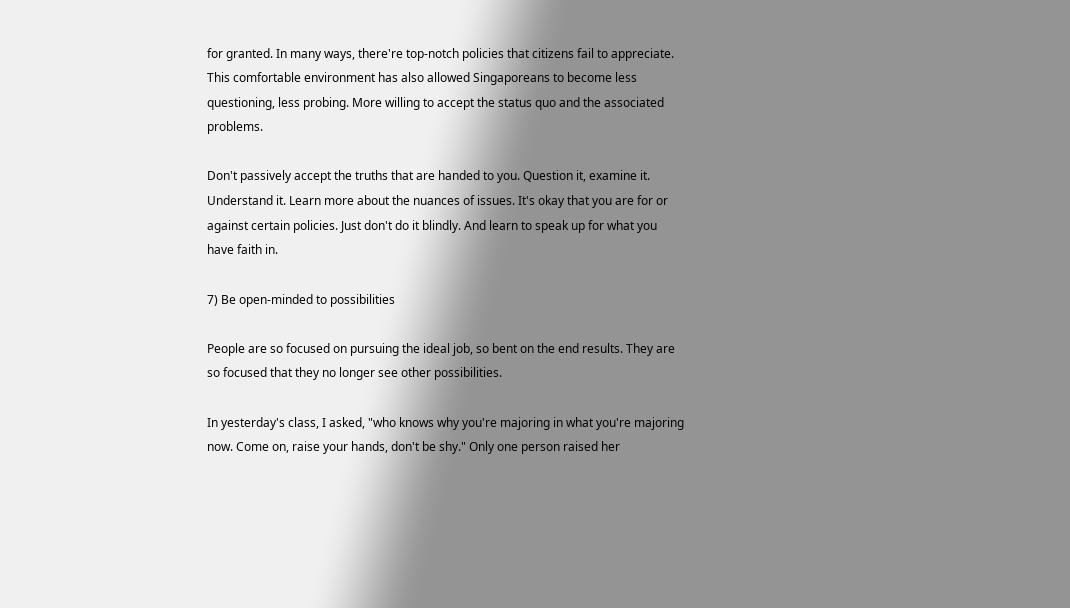for granted. In many ways, there're top-notch policies that citizens fail to appreciate. This comfortable environment has also allowed Singaporeans to become less questioning, less probing. More willing to accept the status quo and the associated problems.

Don't passively accept the truths that are handed to you. Question it, examine it. Understand it. Learn more about the nuances of issues. It's okay that you are for or against certain policies. Just don't do it blindly. And learn to speak up for what you have faith in.

7) Be open-minded to possibilities

People are so focused on pursuing the ideal job, so bent on the end results. They are so focused that they no longer see other possibilities.

In yesterday's class, I asked, "who knows why you're majoring in what you're majoring now. Come on, raise your hands, don't be shy." Only one person raised her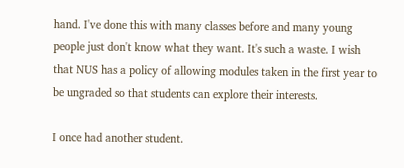hand. I've done this with many classes before and many young people just don't know what they want. It's such a waste. I wish that NUS has a policy of allowing modules taken in the first year to be ungraded so that students can explore their interests.

I once had another student.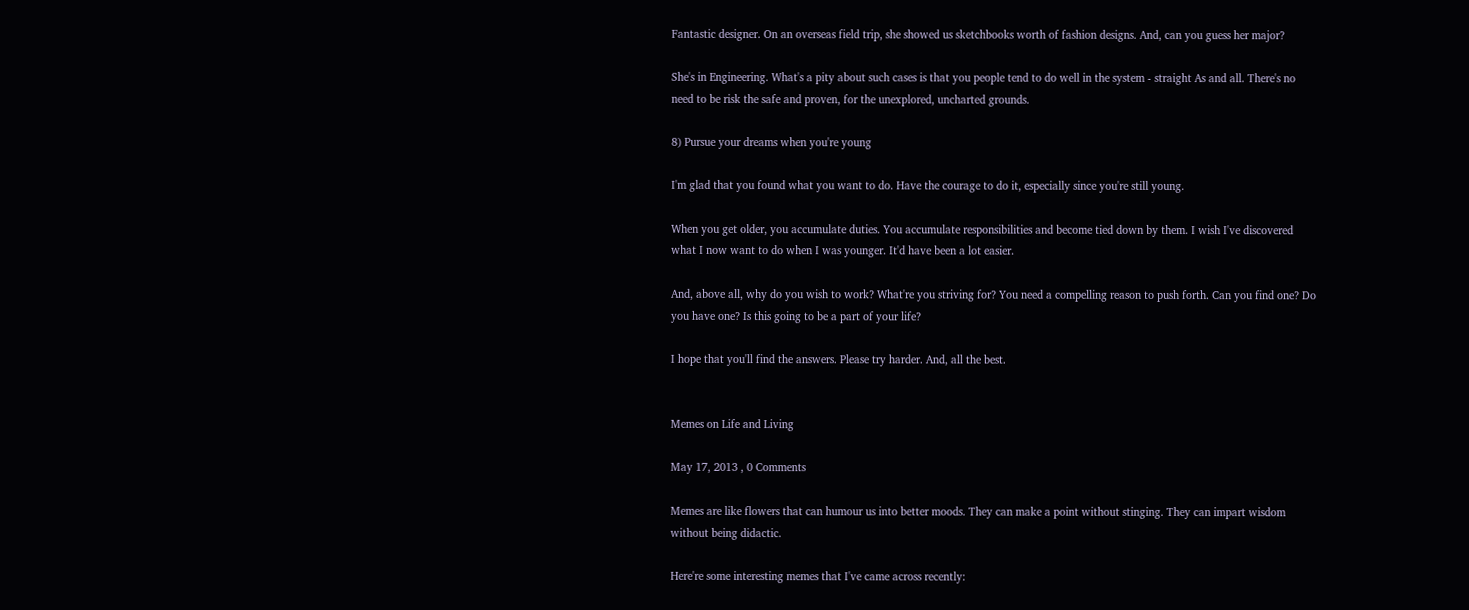Fantastic designer. On an overseas field trip, she showed us sketchbooks worth of fashion designs. And, can you guess her major?

She's in Engineering. What's a pity about such cases is that you people tend to do well in the system - straight As and all. There's no need to be risk the safe and proven, for the unexplored, uncharted grounds.

8) Pursue your dreams when you're young

I'm glad that you found what you want to do. Have the courage to do it, especially since you're still young.

When you get older, you accumulate duties. You accumulate responsibilities and become tied down by them. I wish I've discovered what I now want to do when I was younger. It'd have been a lot easier.

And, above all, why do you wish to work? What're you striving for? You need a compelling reason to push forth. Can you find one? Do you have one? Is this going to be a part of your life?

I hope that you'll find the answers. Please try harder. And, all the best.


Memes on Life and Living

May 17, 2013 , 0 Comments

Memes are like flowers that can humour us into better moods. They can make a point without stinging. They can impart wisdom without being didactic.

Here're some interesting memes that I've came across recently: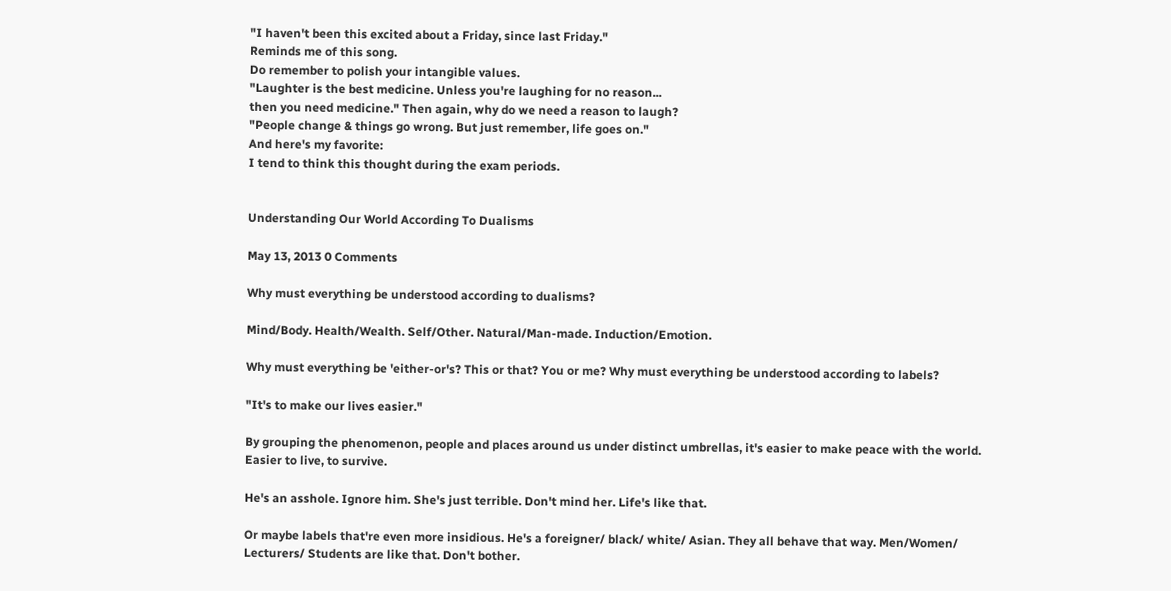"I haven't been this excited about a Friday, since last Friday."
Reminds me of this song.
Do remember to polish your intangible values.
"Laughter is the best medicine. Unless you're laughing for no reason...
then you need medicine." Then again, why do we need a reason to laugh?
"People change & things go wrong. But just remember, life goes on."
And here's my favorite:
I tend to think this thought during the exam periods.


Understanding Our World According To Dualisms

May 13, 2013 0 Comments

Why must everything be understood according to dualisms?

Mind/Body. Health/Wealth. Self/Other. Natural/Man-made. Induction/Emotion.

Why must everything be 'either-or's? This or that? You or me? Why must everything be understood according to labels?

"It's to make our lives easier."

By grouping the phenomenon, people and places around us under distinct umbrellas, it's easier to make peace with the world. Easier to live, to survive.

He's an asshole. Ignore him. She's just terrible. Don't mind her. Life's like that.

Or maybe labels that're even more insidious. He's a foreigner/ black/ white/ Asian. They all behave that way. Men/Women/ Lecturers/ Students are like that. Don't bother.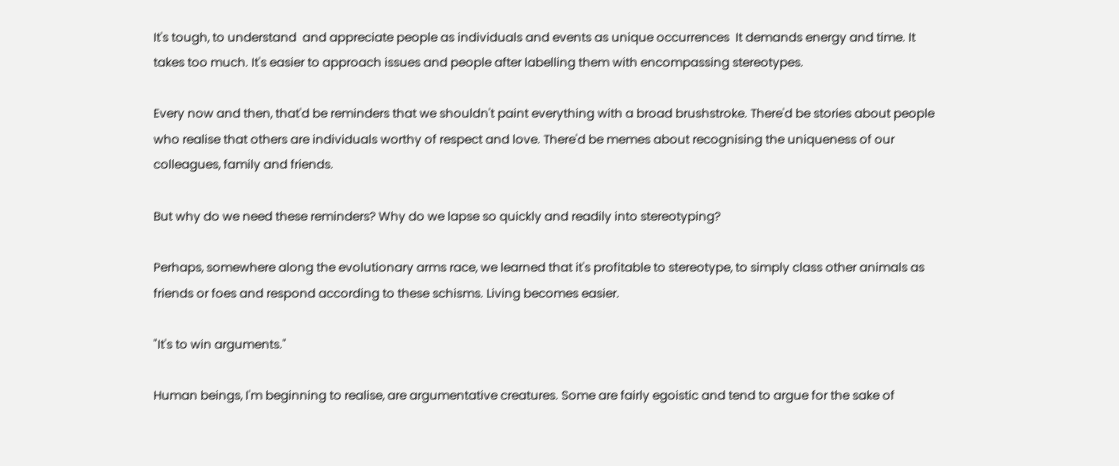It's tough, to understand  and appreciate people as individuals and events as unique occurrences  It demands energy and time. It takes too much. It's easier to approach issues and people after labelling them with encompassing stereotypes.

Every now and then, that'd be reminders that we shouldn't paint everything with a broad brushstroke. There'd be stories about people who realise that others are individuals worthy of respect and love. There'd be memes about recognising the uniqueness of our colleagues, family and friends.

But why do we need these reminders? Why do we lapse so quickly and readily into stereotyping?

Perhaps, somewhere along the evolutionary arms race, we learned that it's profitable to stereotype, to simply class other animals as friends or foes and respond according to these schisms. Living becomes easier.

"It's to win arguments."

Human beings, I'm beginning to realise, are argumentative creatures. Some are fairly egoistic and tend to argue for the sake of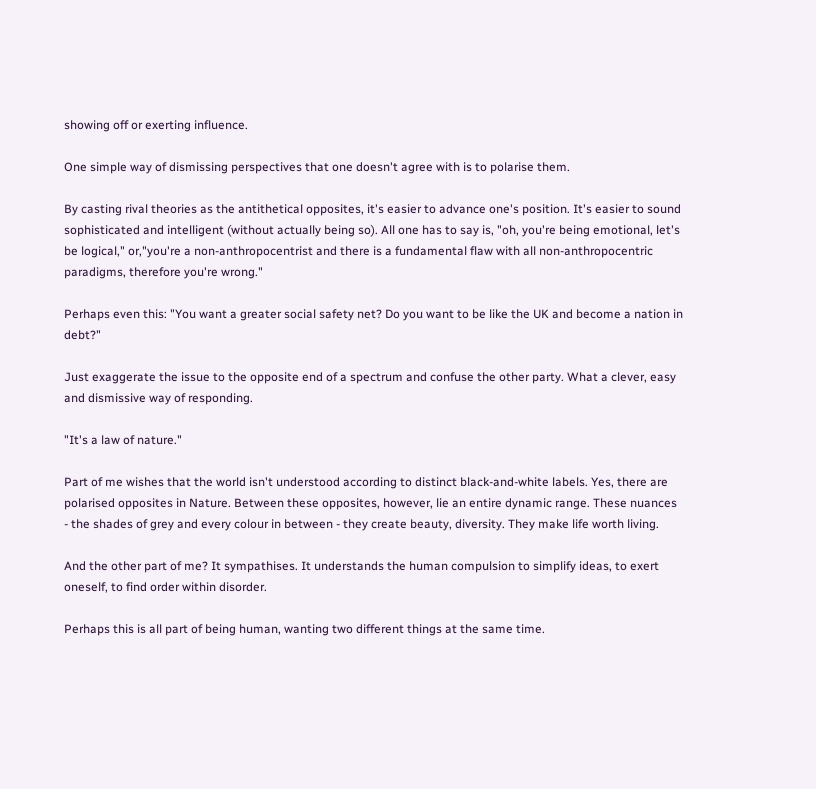showing off or exerting influence.

One simple way of dismissing perspectives that one doesn't agree with is to polarise them.

By casting rival theories as the antithetical opposites, it's easier to advance one's position. It's easier to sound sophisticated and intelligent (without actually being so). All one has to say is, "oh, you're being emotional, let's be logical," or,"you're a non-anthropocentrist and there is a fundamental flaw with all non-anthropocentric paradigms, therefore you're wrong."

Perhaps even this: "You want a greater social safety net? Do you want to be like the UK and become a nation in debt?"

Just exaggerate the issue to the opposite end of a spectrum and confuse the other party. What a clever, easy and dismissive way of responding.

"It's a law of nature."

Part of me wishes that the world isn't understood according to distinct black-and-white labels. Yes, there are polarised opposites in Nature. Between these opposites, however, lie an entire dynamic range. These nuances - the shades of grey and every colour in between - they create beauty, diversity. They make life worth living.

And the other part of me? It sympathises. It understands the human compulsion to simplify ideas, to exert oneself, to find order within disorder.

Perhaps this is all part of being human, wanting two different things at the same time.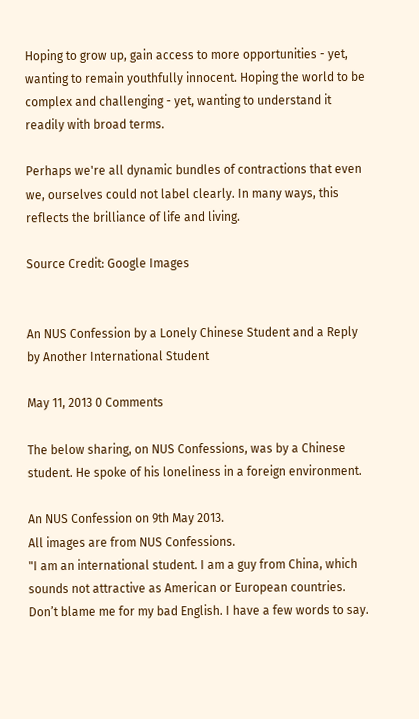Hoping to grow up, gain access to more opportunities - yet, wanting to remain youthfully innocent. Hoping the world to be complex and challenging - yet, wanting to understand it readily with broad terms.

Perhaps we're all dynamic bundles of contractions that even we, ourselves could not label clearly. In many ways, this reflects the brilliance of life and living.

Source Credit: Google Images


An NUS Confession by a Lonely Chinese Student and a Reply by Another International Student

May 11, 2013 0 Comments

The below sharing, on NUS Confessions, was by a Chinese student. He spoke of his loneliness in a foreign environment.

An NUS Confession on 9th May 2013.
All images are from NUS Confessions.
"I am an international student. I am a guy from China, which sounds not attractive as American or European countries. Don’t blame me for my bad English. I have a few words to say.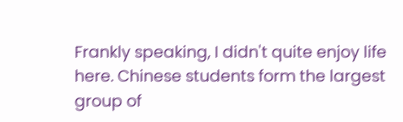Frankly speaking, I didn't quite enjoy life here. Chinese students form the largest group of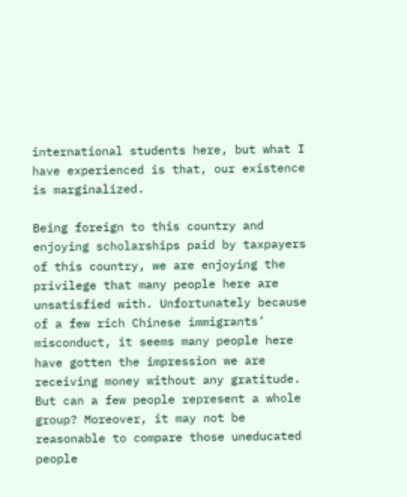international students here, but what I have experienced is that, our existence is marginalized.

Being foreign to this country and enjoying scholarships paid by taxpayers of this country, we are enjoying the privilege that many people here are unsatisfied with. Unfortunately because of a few rich Chinese immigrants’ misconduct, it seems many people here have gotten the impression we are receiving money without any gratitude. But can a few people represent a whole group? Moreover, it may not be reasonable to compare those uneducated people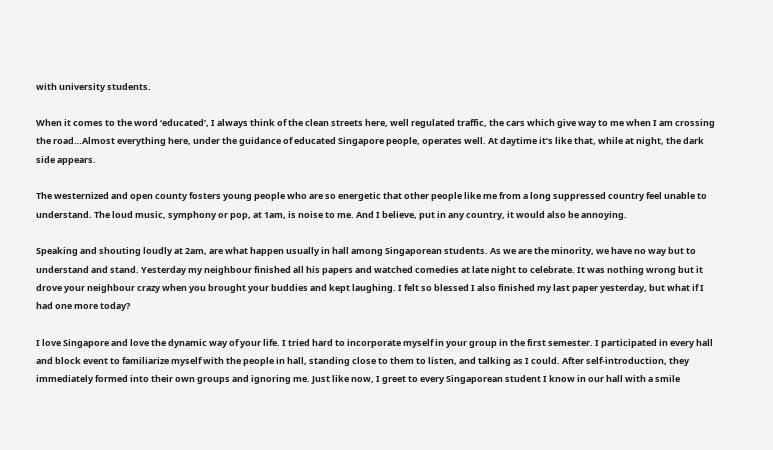with university students.

When it comes to the word ‘educated’, I always think of the clean streets here, well regulated traffic, the cars which give way to me when I am crossing the road…Almost everything here, under the guidance of educated Singapore people, operates well. At daytime it’s like that, while at night, the dark side appears.

The westernized and open county fosters young people who are so energetic that other people like me from a long suppressed country feel unable to understand. The loud music, symphony or pop, at 1am, is noise to me. And I believe, put in any country, it would also be annoying.

Speaking and shouting loudly at 2am, are what happen usually in hall among Singaporean students. As we are the minority, we have no way but to understand and stand. Yesterday my neighbour finished all his papers and watched comedies at late night to celebrate. It was nothing wrong but it drove your neighbour crazy when you brought your buddies and kept laughing. I felt so blessed I also finished my last paper yesterday, but what if I had one more today?

I love Singapore and love the dynamic way of your life. I tried hard to incorporate myself in your group in the first semester. I participated in every hall and block event to familiarize myself with the people in hall, standing close to them to listen, and talking as I could. After self-introduction, they immediately formed into their own groups and ignoring me. Just like now, I greet to every Singaporean student I know in our hall with a smile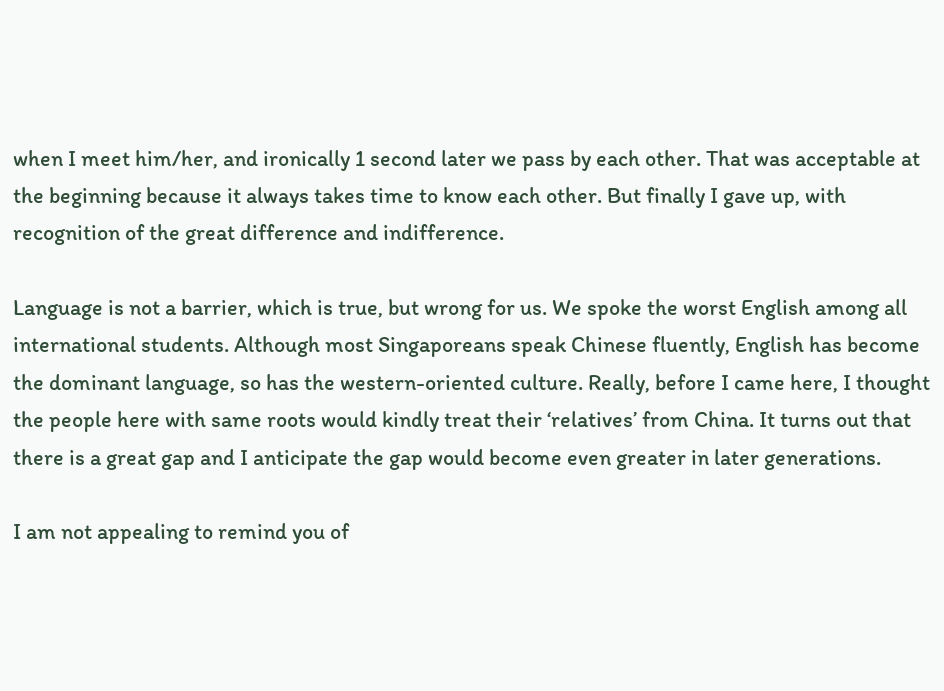when I meet him/her, and ironically 1 second later we pass by each other. That was acceptable at the beginning because it always takes time to know each other. But finally I gave up, with recognition of the great difference and indifference.

Language is not a barrier, which is true, but wrong for us. We spoke the worst English among all international students. Although most Singaporeans speak Chinese fluently, English has become the dominant language, so has the western-oriented culture. Really, before I came here, I thought the people here with same roots would kindly treat their ‘relatives’ from China. It turns out that there is a great gap and I anticipate the gap would become even greater in later generations.

I am not appealing to remind you of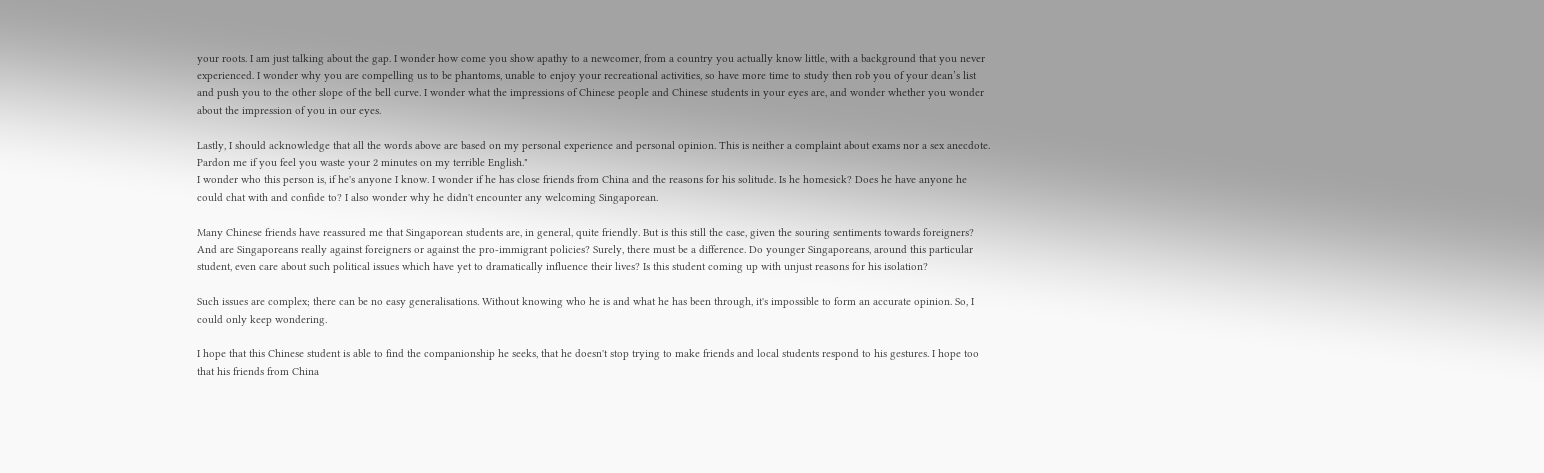your roots. I am just talking about the gap. I wonder how come you show apathy to a newcomer, from a country you actually know little, with a background that you never experienced. I wonder why you are compelling us to be phantoms, unable to enjoy your recreational activities, so have more time to study then rob you of your dean’s list and push you to the other slope of the bell curve. I wonder what the impressions of Chinese people and Chinese students in your eyes are, and wonder whether you wonder about the impression of you in our eyes.

Lastly, I should acknowledge that all the words above are based on my personal experience and personal opinion. This is neither a complaint about exams nor a sex anecdote. Pardon me if you feel you waste your 2 minutes on my terrible English."
I wonder who this person is, if he's anyone I know. I wonder if he has close friends from China and the reasons for his solitude. Is he homesick? Does he have anyone he could chat with and confide to? I also wonder why he didn't encounter any welcoming Singaporean.

Many Chinese friends have reassured me that Singaporean students are, in general, quite friendly. But is this still the case, given the souring sentiments towards foreigners? And are Singaporeans really against foreigners or against the pro-immigrant policies? Surely, there must be a difference. Do younger Singaporeans, around this particular student, even care about such political issues which have yet to dramatically influence their lives? Is this student coming up with unjust reasons for his isolation?

Such issues are complex; there can be no easy generalisations. Without knowing who he is and what he has been through, it's impossible to form an accurate opinion. So, I could only keep wondering.

I hope that this Chinese student is able to find the companionship he seeks, that he doesn't stop trying to make friends and local students respond to his gestures. I hope too that his friends from China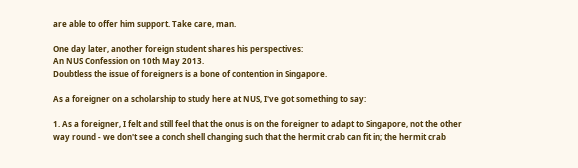are able to offer him support. Take care, man.

One day later, another foreign student shares his perspectives:
An NUS Confession on 10th May 2013.
Doubtless the issue of foreigners is a bone of contention in Singapore.

As a foreigner on a scholarship to study here at NUS, I've got something to say:

1. As a foreigner, I felt and still feel that the onus is on the foreigner to adapt to Singapore, not the other way round - we don't see a conch shell changing such that the hermit crab can fit in; the hermit crab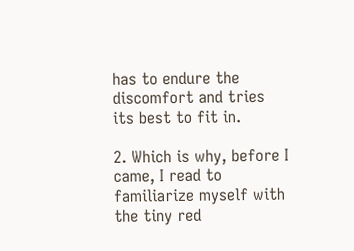has to endure the discomfort and tries its best to fit in.

2. Which is why, before I came, I read to familiarize myself with the tiny red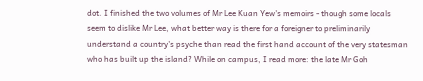dot. I finished the two volumes of Mr Lee Kuan Yew's memoirs - though some locals seem to dislike Mr Lee, what better way is there for a foreigner to preliminarily understand a country's psyche than read the first hand account of the very statesman who has built up the island? While on campus, I read more: the late Mr Goh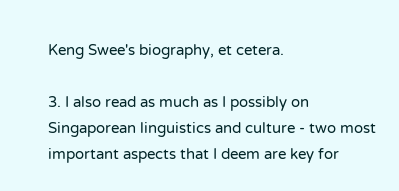Keng Swee's biography, et cetera.

3. I also read as much as I possibly on Singaporean linguistics and culture - two most important aspects that I deem are key for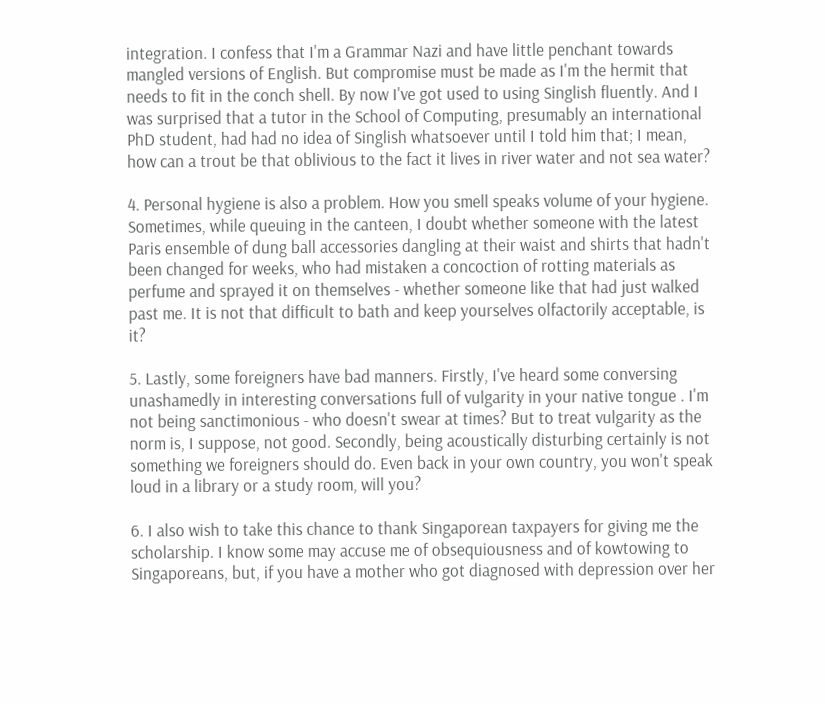integration. I confess that I'm a Grammar Nazi and have little penchant towards mangled versions of English. But compromise must be made as I'm the hermit that needs to fit in the conch shell. By now I've got used to using Singlish fluently. And I was surprised that a tutor in the School of Computing, presumably an international PhD student, had had no idea of Singlish whatsoever until I told him that; I mean, how can a trout be that oblivious to the fact it lives in river water and not sea water?

4. Personal hygiene is also a problem. How you smell speaks volume of your hygiene. Sometimes, while queuing in the canteen, I doubt whether someone with the latest Paris ensemble of dung ball accessories dangling at their waist and shirts that hadn't been changed for weeks, who had mistaken a concoction of rotting materials as perfume and sprayed it on themselves - whether someone like that had just walked past me. It is not that difficult to bath and keep yourselves olfactorily acceptable, is it?

5. Lastly, some foreigners have bad manners. Firstly, I've heard some conversing unashamedly in interesting conversations full of vulgarity in your native tongue . I'm not being sanctimonious - who doesn't swear at times? But to treat vulgarity as the norm is, I suppose, not good. Secondly, being acoustically disturbing certainly is not something we foreigners should do. Even back in your own country, you won't speak loud in a library or a study room, will you?

6. I also wish to take this chance to thank Singaporean taxpayers for giving me the scholarship. I know some may accuse me of obsequiousness and of kowtowing to Singaporeans, but, if you have a mother who got diagnosed with depression over her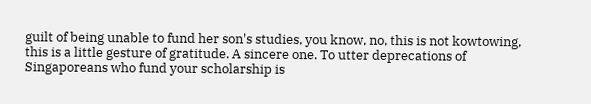guilt of being unable to fund her son's studies, you know, no, this is not kowtowing, this is a little gesture of gratitude. A sincere one. To utter deprecations of Singaporeans who fund your scholarship is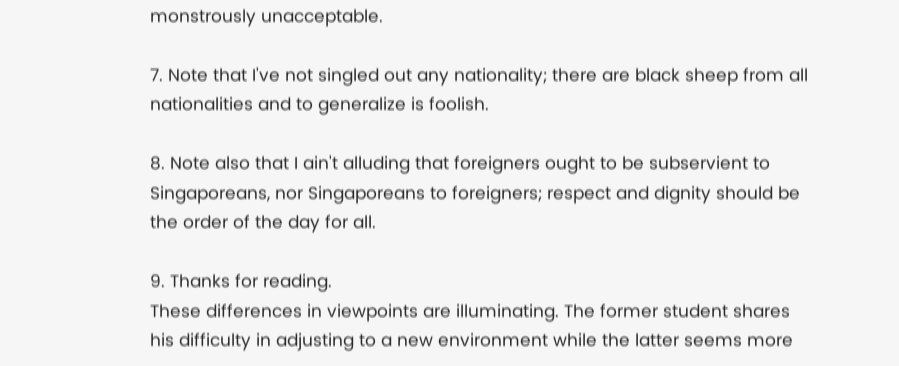monstrously unacceptable.

7. Note that I've not singled out any nationality; there are black sheep from all nationalities and to generalize is foolish.

8. Note also that I ain't alluding that foreigners ought to be subservient to Singaporeans, nor Singaporeans to foreigners; respect and dignity should be the order of the day for all.

9. Thanks for reading.
These differences in viewpoints are illuminating. The former student shares his difficulty in adjusting to a new environment while the latter seems more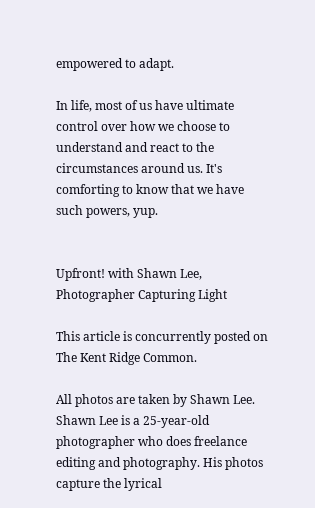empowered to adapt.

In life, most of us have ultimate control over how we choose to understand and react to the circumstances around us. It's comforting to know that we have such powers, yup.


Upfront! with Shawn Lee, Photographer Capturing Light

This article is concurrently posted on The Kent Ridge Common.

All photos are taken by Shawn Lee.
Shawn Lee is a 25-year-old photographer who does freelance editing and photography. His photos capture the lyrical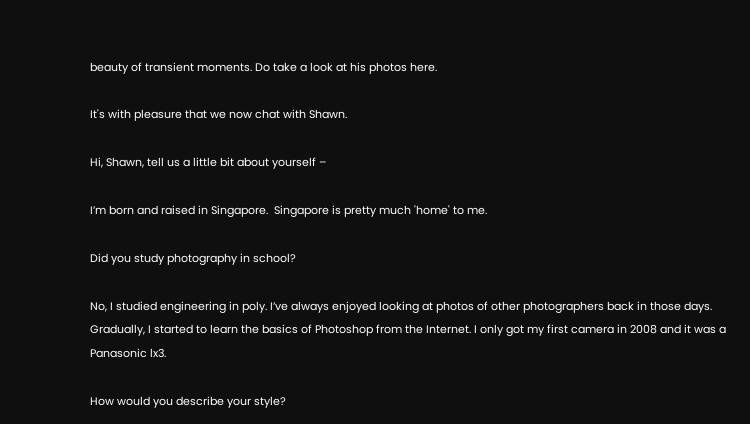beauty of transient moments. Do take a look at his photos here.

It's with pleasure that we now chat with Shawn.

Hi, Shawn, tell us a little bit about yourself –

I’m born and raised in Singapore.  Singapore is pretty much 'home' to me.

Did you study photography in school?

No, I studied engineering in poly. I’ve always enjoyed looking at photos of other photographers back in those days. Gradually, I started to learn the basics of Photoshop from the Internet. I only got my first camera in 2008 and it was a Panasonic lx3.

How would you describe your style?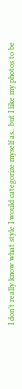I don’t really know what style I would categorize myself as.. but I like my photos to be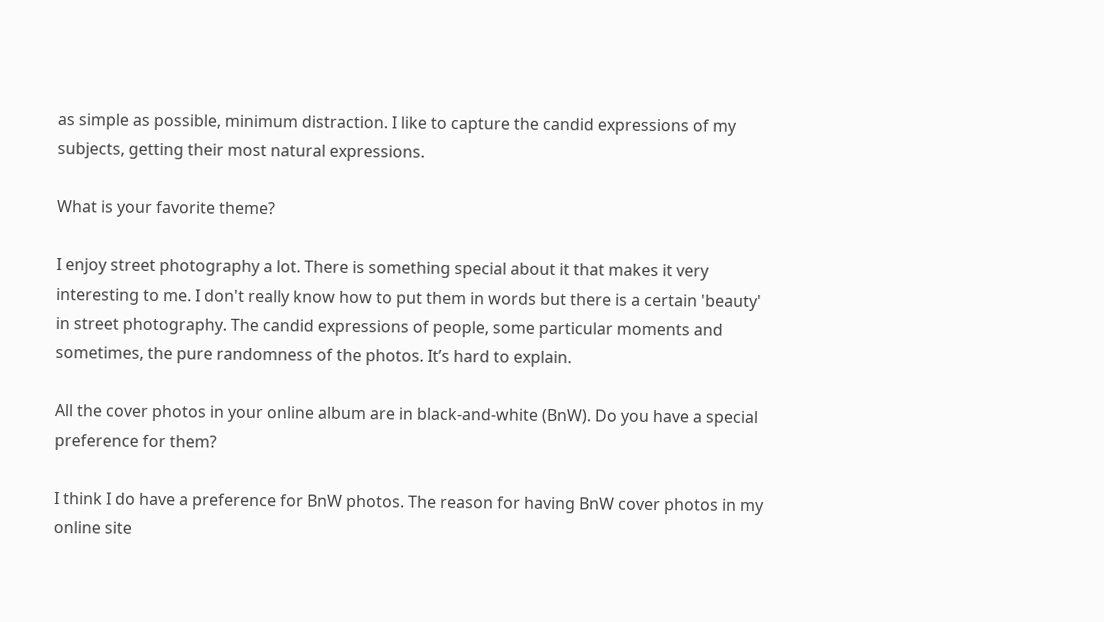as simple as possible, minimum distraction. I like to capture the candid expressions of my subjects, getting their most natural expressions.

What is your favorite theme?

I enjoy street photography a lot. There is something special about it that makes it very interesting to me. I don't really know how to put them in words but there is a certain 'beauty' in street photography. The candid expressions of people, some particular moments and sometimes, the pure randomness of the photos. It’s hard to explain.

All the cover photos in your online album are in black-and-white (BnW). Do you have a special preference for them?

I think I do have a preference for BnW photos. The reason for having BnW cover photos in my online site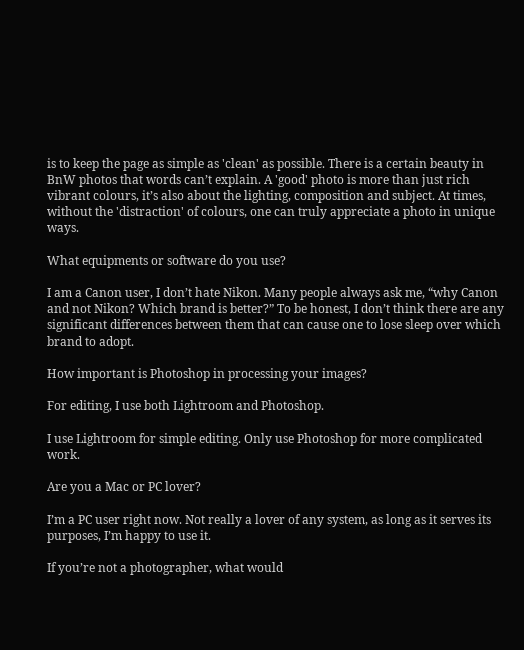is to keep the page as simple as 'clean' as possible. There is a certain beauty in BnW photos that words can’t explain. A 'good' photo is more than just rich vibrant colours, it’s also about the lighting, composition and subject. At times, without the 'distraction' of colours, one can truly appreciate a photo in unique ways.

What equipments or software do you use?

I am a Canon user, I don’t hate Nikon. Many people always ask me, “why Canon and not Nikon? Which brand is better?” To be honest, I don’t think there are any significant differences between them that can cause one to lose sleep over which brand to adopt.

How important is Photoshop in processing your images?

For editing, I use both Lightroom and Photoshop.

I use Lightroom for simple editing. Only use Photoshop for more complicated work.

Are you a Mac or PC lover?

I’m a PC user right now. Not really a lover of any system, as long as it serves its purposes, I’m happy to use it.

If you’re not a photographer, what would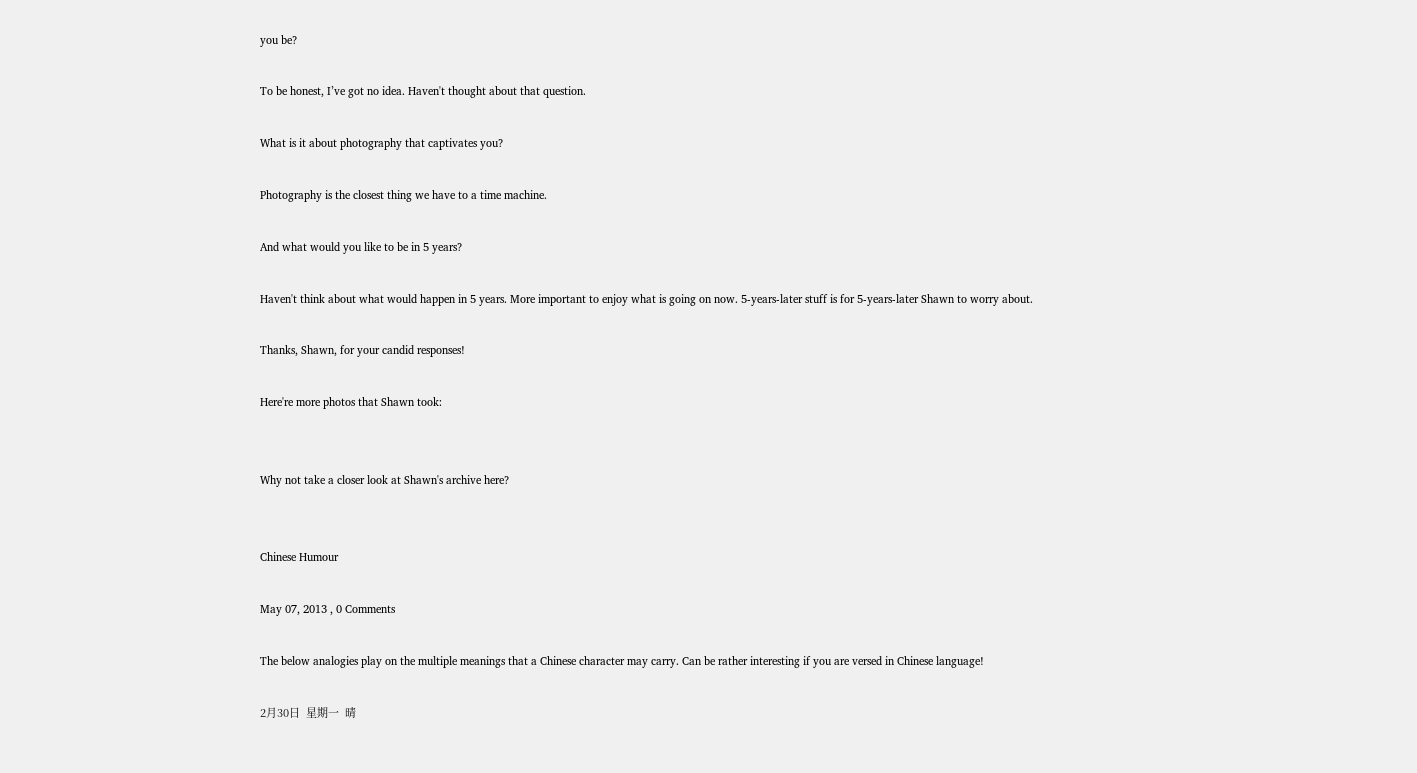you be?

To be honest, I’ve got no idea. Haven't thought about that question.

What is it about photography that captivates you?

Photography is the closest thing we have to a time machine.

And what would you like to be in 5 years?

Haven't think about what would happen in 5 years. More important to enjoy what is going on now. 5-years-later stuff is for 5-years-later Shawn to worry about.

Thanks, Shawn, for your candid responses!

Here're more photos that Shawn took:


Why not take a closer look at Shawn's archive here?


Chinese Humour

May 07, 2013 , 0 Comments

The below analogies play on the multiple meanings that a Chinese character may carry. Can be rather interesting if you are versed in Chinese language!

2月30日  星期一  晴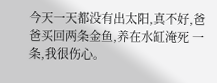今天一天都没有出太阳,真不好,爸爸买回两条金鱼,养在水缸淹死 一条,我很伤心。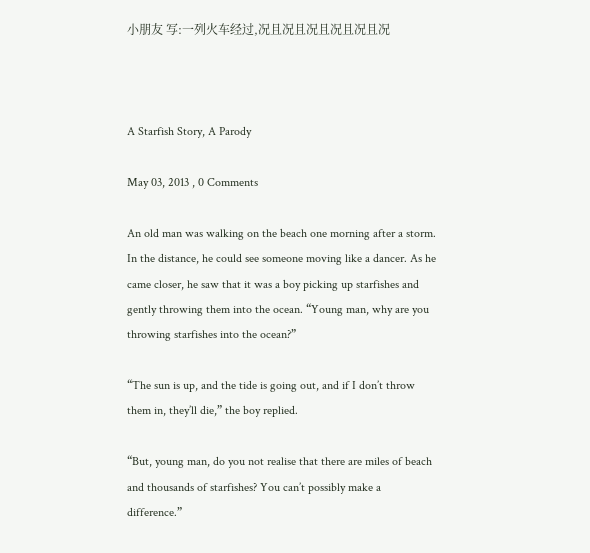小朋友 写:一列火车经过,况且况且况且况且况且况



A Starfish Story, A Parody

May 03, 2013 , 0 Comments

An old man was walking on the beach one morning after a storm. In the distance, he could see someone moving like a dancer. As he came closer, he saw that it was a boy picking up starfishes and gently throwing them into the ocean. “Young man, why are you throwing starfishes into the ocean?”

“The sun is up, and the tide is going out, and if I don’t throw them in, they’ll die,” the boy replied.

“But, young man, do you not realise that there are miles of beach and thousands of starfishes? You can’t possibly make a difference.”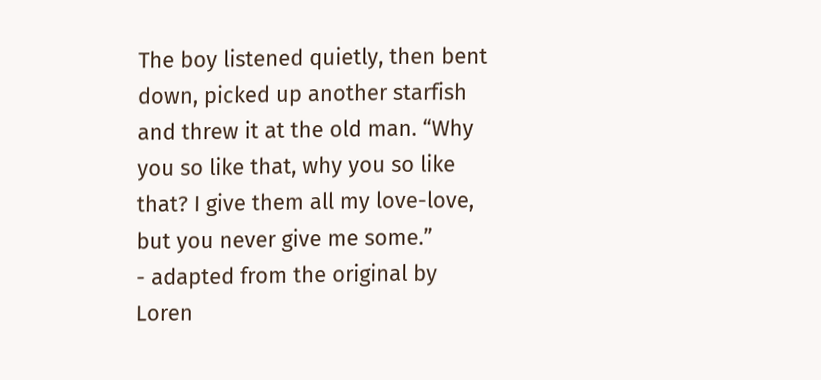The boy listened quietly, then bent down, picked up another starfish and threw it at the old man. “Why you so like that, why you so like that? I give them all my love-love, but you never give me some.”
- adapted from the original by Loren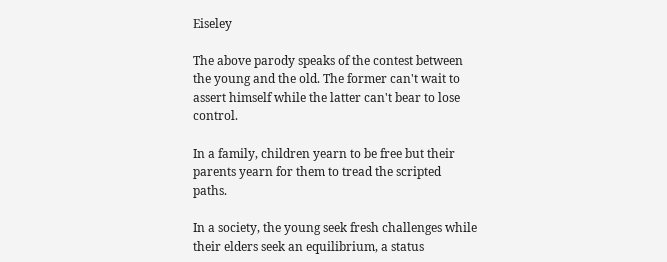Eiseley

The above parody speaks of the contest between the young and the old. The former can't wait to assert himself while the latter can't bear to lose control.

In a family, children yearn to be free but their parents yearn for them to tread the scripted paths.

In a society, the young seek fresh challenges while their elders seek an equilibrium, a status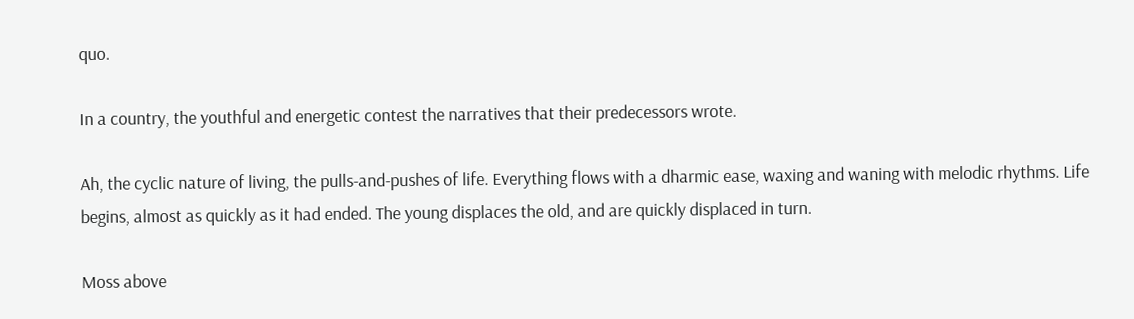quo.

In a country, the youthful and energetic contest the narratives that their predecessors wrote.

Ah, the cyclic nature of living, the pulls-and-pushes of life. Everything flows with a dharmic ease, waxing and waning with melodic rhythms. Life begins, almost as quickly as it had ended. The young displaces the old, and are quickly displaced in turn.

Moss above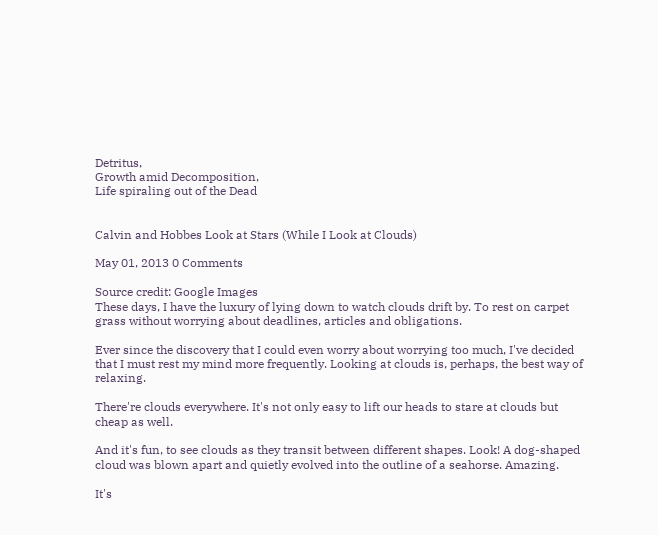Detritus,
Growth amid Decomposition,
Life spiraling out of the Dead


Calvin and Hobbes Look at Stars (While I Look at Clouds)

May 01, 2013 0 Comments

Source credit: Google Images
These days, I have the luxury of lying down to watch clouds drift by. To rest on carpet grass without worrying about deadlines, articles and obligations.

Ever since the discovery that I could even worry about worrying too much, I've decided that I must rest my mind more frequently. Looking at clouds is, perhaps, the best way of relaxing.

There're clouds everywhere. It's not only easy to lift our heads to stare at clouds but cheap as well.

And it's fun, to see clouds as they transit between different shapes. Look! A dog-shaped cloud was blown apart and quietly evolved into the outline of a seahorse. Amazing.

It's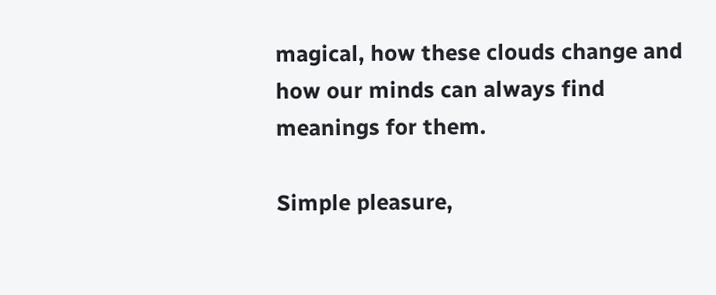magical, how these clouds change and how our minds can always find meanings for them.

Simple pleasure,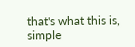that's what this is, simple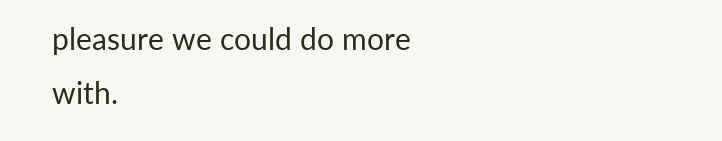pleasure we could do more with.